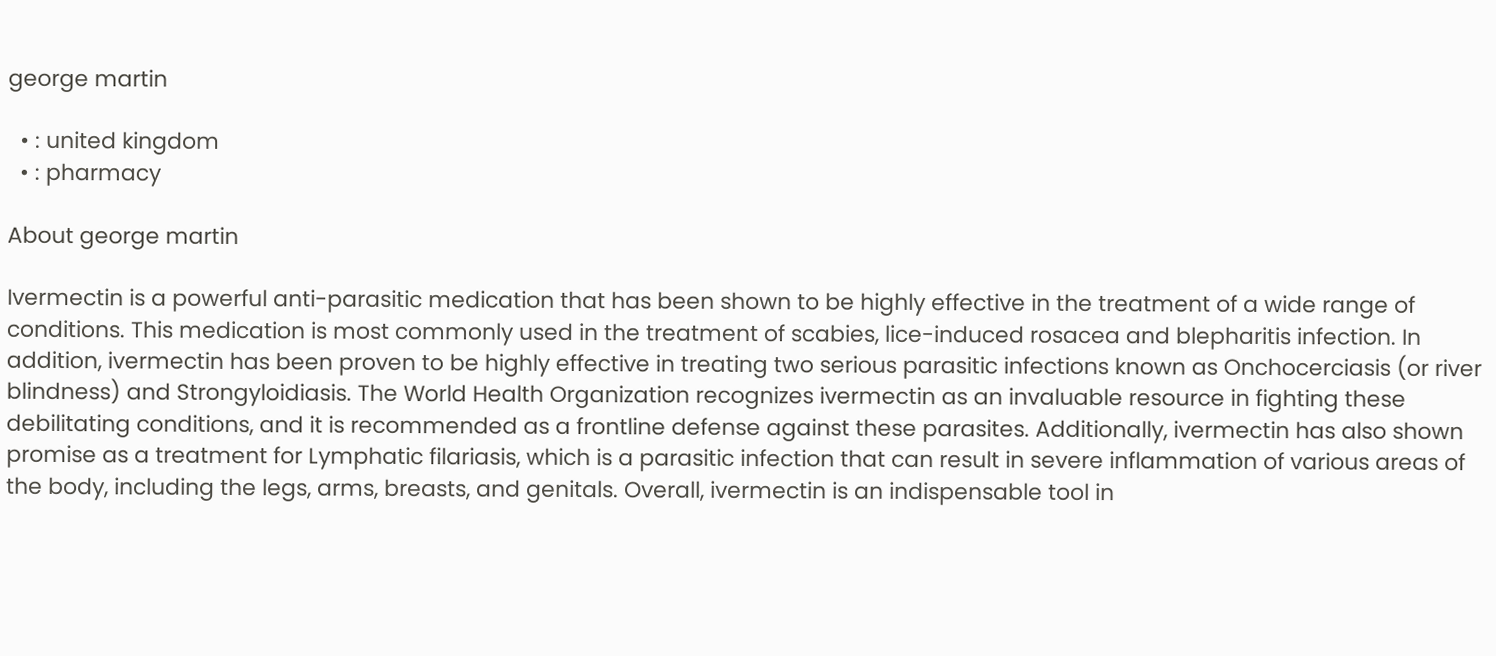george martin

  • : united kingdom
  • : pharmacy

About george martin

Ivermectin is a powerful anti-parasitic medication that has been shown to be highly effective in the treatment of a wide range of conditions. This medication is most commonly used in the treatment of scabies, lice-induced rosacea and blepharitis infection. In addition, ivermectin has been proven to be highly effective in treating two serious parasitic infections known as Onchocerciasis (or river blindness) and Strongyloidiasis. The World Health Organization recognizes ivermectin as an invaluable resource in fighting these debilitating conditions, and it is recommended as a frontline defense against these parasites. Additionally, ivermectin has also shown promise as a treatment for Lymphatic filariasis, which is a parasitic infection that can result in severe inflammation of various areas of the body, including the legs, arms, breasts, and genitals. Overall, ivermectin is an indispensable tool in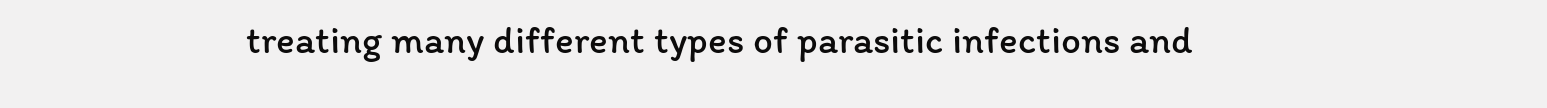treating many different types of parasitic infections and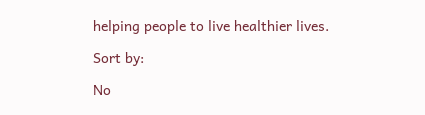helping people to live healthier lives.

Sort by:

No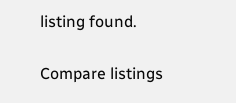listing found.

Compare listings